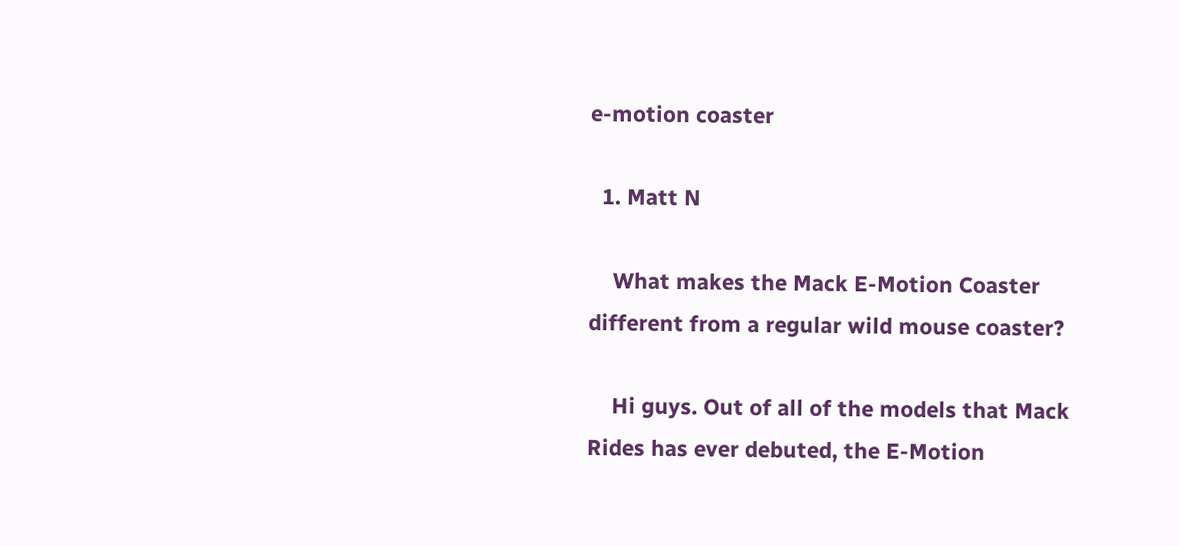e-motion coaster

  1. Matt N

    What makes the Mack E-Motion Coaster different from a regular wild mouse coaster?

    Hi guys. Out of all of the models that Mack Rides has ever debuted, the E-Motion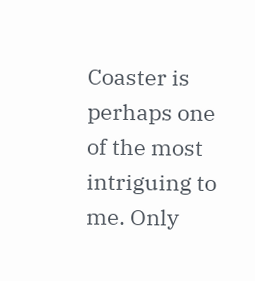Coaster is perhaps one of the most intriguing to me. Only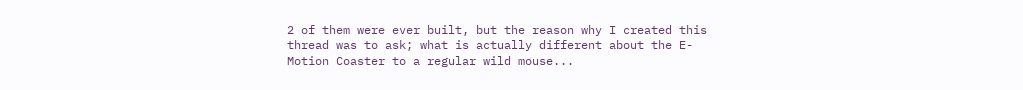2 of them were ever built, but the reason why I created this thread was to ask; what is actually different about the E-Motion Coaster to a regular wild mouse...